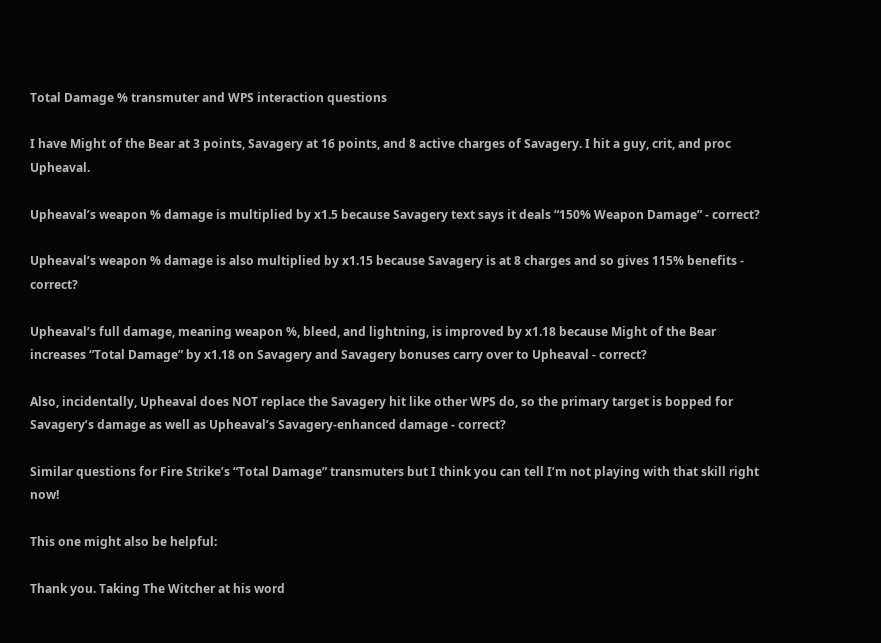Total Damage % transmuter and WPS interaction questions

I have Might of the Bear at 3 points, Savagery at 16 points, and 8 active charges of Savagery. I hit a guy, crit, and proc Upheaval.

Upheaval’s weapon % damage is multiplied by x1.5 because Savagery text says it deals “150% Weapon Damage” - correct?

Upheaval’s weapon % damage is also multiplied by x1.15 because Savagery is at 8 charges and so gives 115% benefits - correct?

Upheaval’s full damage, meaning weapon %, bleed, and lightning, is improved by x1.18 because Might of the Bear increases “Total Damage” by x1.18 on Savagery and Savagery bonuses carry over to Upheaval - correct?

Also, incidentally, Upheaval does NOT replace the Savagery hit like other WPS do, so the primary target is bopped for Savagery’s damage as well as Upheaval’s Savagery-enhanced damage - correct?

Similar questions for Fire Strike’s “Total Damage” transmuters but I think you can tell I’m not playing with that skill right now!

This one might also be helpful:

Thank you. Taking The Witcher at his word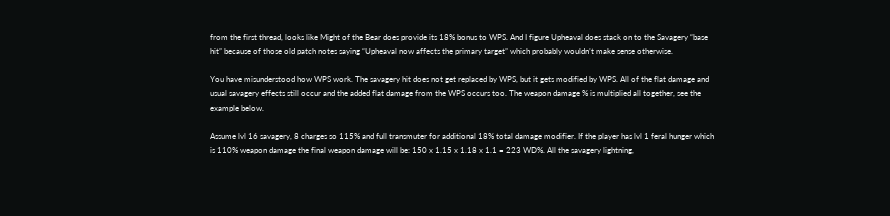from the first thread, looks like Might of the Bear does provide its 18% bonus to WPS. And I figure Upheaval does stack on to the Savagery “base hit” because of those old patch notes saying “Upheaval now affects the primary target” which probably wouldn’t make sense otherwise.

You have misunderstood how WPS work. The savagery hit does not get replaced by WPS, but it gets modified by WPS. All of the flat damage and usual savagery effects still occur and the added flat damage from the WPS occurs too. The weapon damage % is multiplied all together, see the example below.

Assume lvl 16 savagery, 8 charges so 115% and full transmuter for additional 18% total damage modifier. If the player has lvl 1 feral hunger which is 110% weapon damage the final weapon damage will be: 150 x 1.15 x 1.18 x 1.1 = 223 WD%. All the savagery lightning,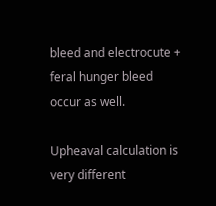bleed and electrocute + feral hunger bleed occur as well.

Upheaval calculation is very different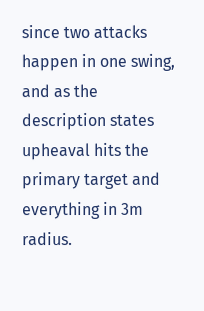since two attacks happen in one swing, and as the description states upheaval hits the primary target and everything in 3m radius.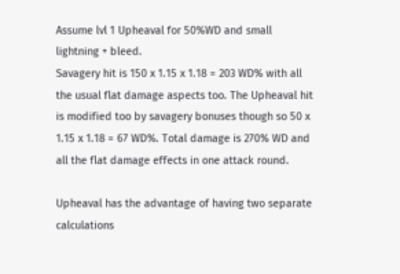Assume lvl 1 Upheaval for 50%WD and small lightning + bleed.
Savagery hit is 150 x 1.15 x 1.18 = 203 WD% with all the usual flat damage aspects too. The Upheaval hit is modified too by savagery bonuses though so 50 x 1.15 x 1.18 = 67 WD%. Total damage is 270% WD and all the flat damage effects in one attack round.

Upheaval has the advantage of having two separate calculations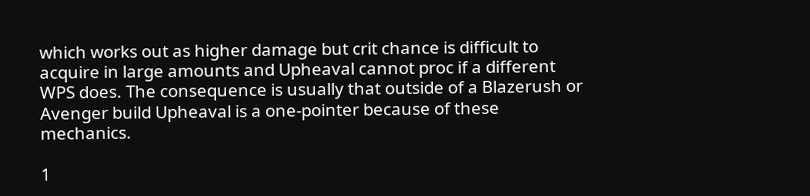which works out as higher damage but crit chance is difficult to acquire in large amounts and Upheaval cannot proc if a different WPS does. The consequence is usually that outside of a Blazerush or Avenger build Upheaval is a one-pointer because of these mechanics.

1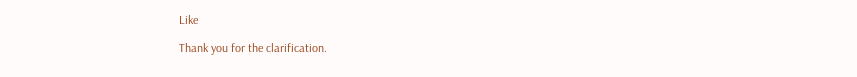Like

Thank you for the clarification.